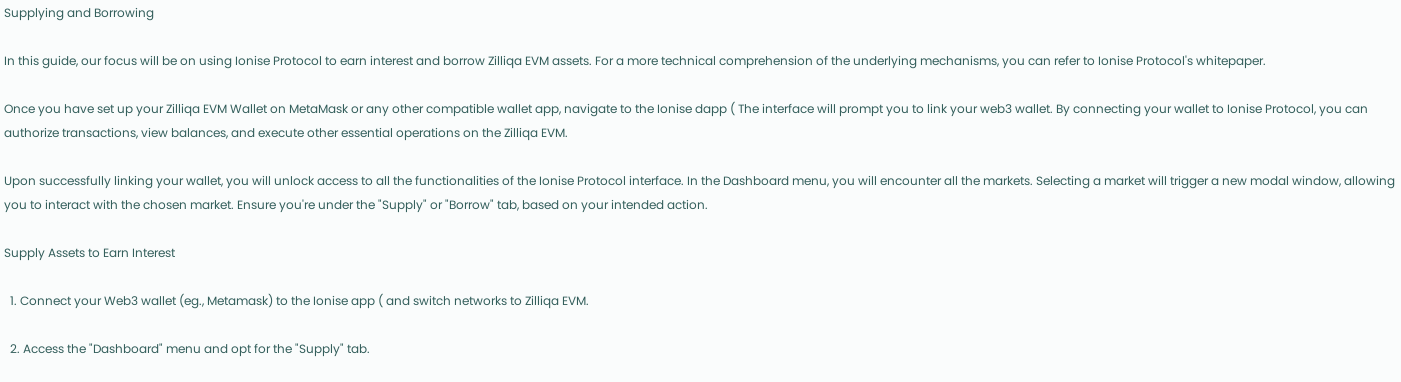Supplying and Borrowing

In this guide, our focus will be on using Ionise Protocol to earn interest and borrow Zilliqa EVM assets. For a more technical comprehension of the underlying mechanisms, you can refer to Ionise Protocol's whitepaper.

Once you have set up your Zilliqa EVM Wallet on MetaMask or any other compatible wallet app, navigate to the Ionise dapp ( The interface will prompt you to link your web3 wallet. By connecting your wallet to Ionise Protocol, you can authorize transactions, view balances, and execute other essential operations on the Zilliqa EVM.

Upon successfully linking your wallet, you will unlock access to all the functionalities of the Ionise Protocol interface. In the Dashboard menu, you will encounter all the markets. Selecting a market will trigger a new modal window, allowing you to interact with the chosen market. Ensure you're under the "Supply" or "Borrow" tab, based on your intended action.

Supply Assets to Earn Interest

  1. Connect your Web3 wallet (eg., Metamask) to the Ionise app ( and switch networks to Zilliqa EVM.

  2. Access the "Dashboard" menu and opt for the "Supply" tab.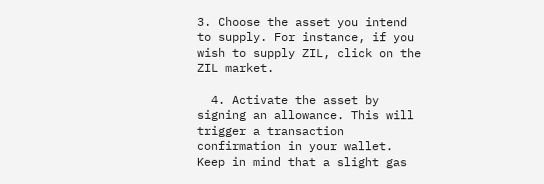3. Choose the asset you intend to supply. For instance, if you wish to supply ZIL, click on the ZIL market.

  4. Activate the asset by signing an allowance. This will trigger a transaction confirmation in your wallet. Keep in mind that a slight gas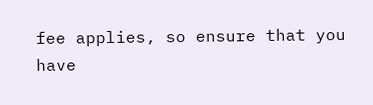fee applies, so ensure that you have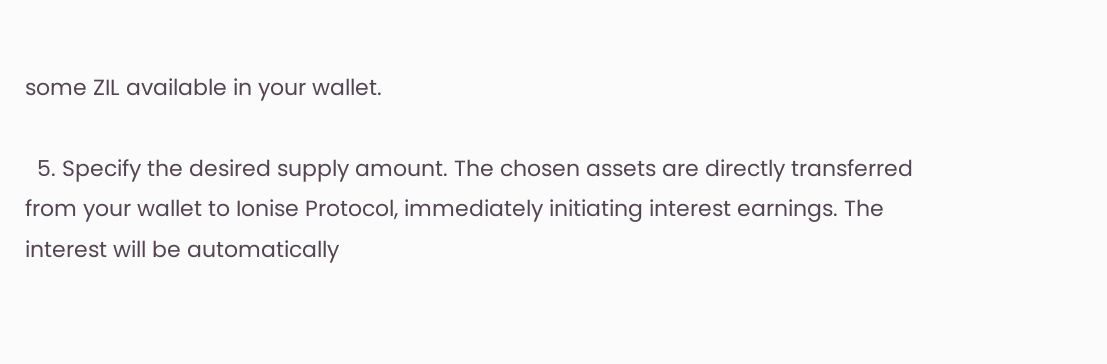some ZIL available in your wallet.

  5. Specify the desired supply amount. The chosen assets are directly transferred from your wallet to Ionise Protocol, immediately initiating interest earnings. The interest will be automatically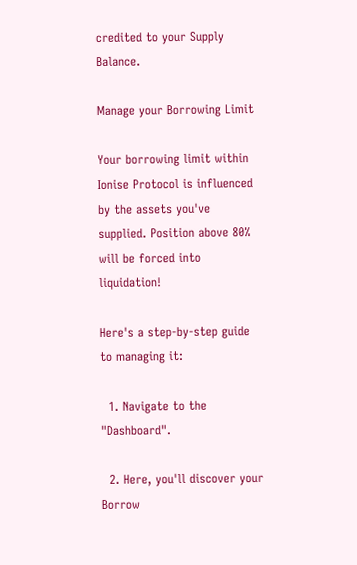credited to your Supply Balance.

Manage your Borrowing Limit

Your borrowing limit within Ionise Protocol is influenced by the assets you've supplied. Position above 80% will be forced into liquidation!

Here's a step-by-step guide to managing it:

  1. Navigate to the "Dashboard".

  2. Here, you'll discover your Borrow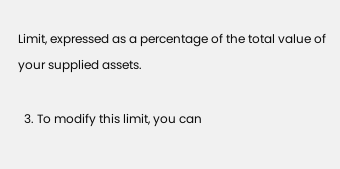Limit, expressed as a percentage of the total value of your supplied assets.

  3. To modify this limit, you can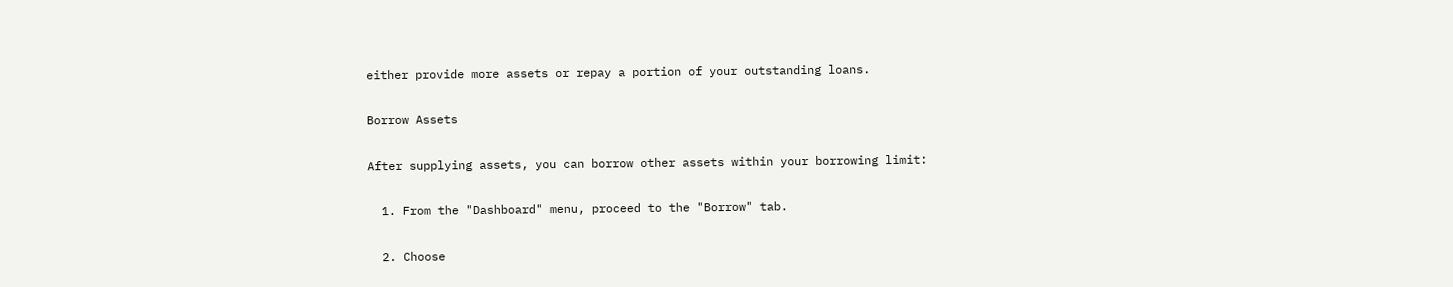either provide more assets or repay a portion of your outstanding loans.

Borrow Assets

After supplying assets, you can borrow other assets within your borrowing limit:

  1. From the "Dashboard" menu, proceed to the "Borrow" tab.

  2. Choose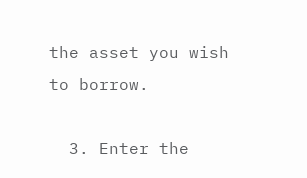the asset you wish to borrow.

  3. Enter the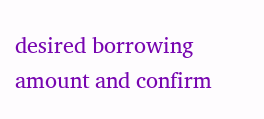desired borrowing amount and confirm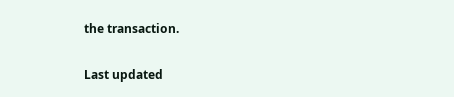the transaction.

Last updated